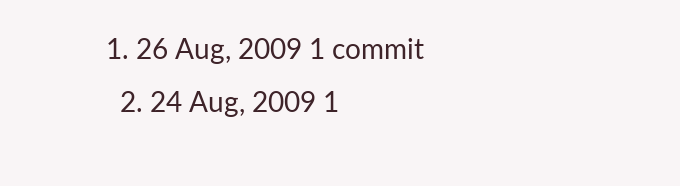1. 26 Aug, 2009 1 commit
  2. 24 Aug, 2009 1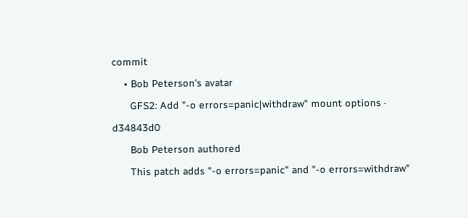commit
    • Bob Peterson's avatar
      GFS2: Add "-o errors=panic|withdraw" mount options · d34843d0
      Bob Peterson authored
      This patch adds "-o errors=panic" and "-o errors=withdraw"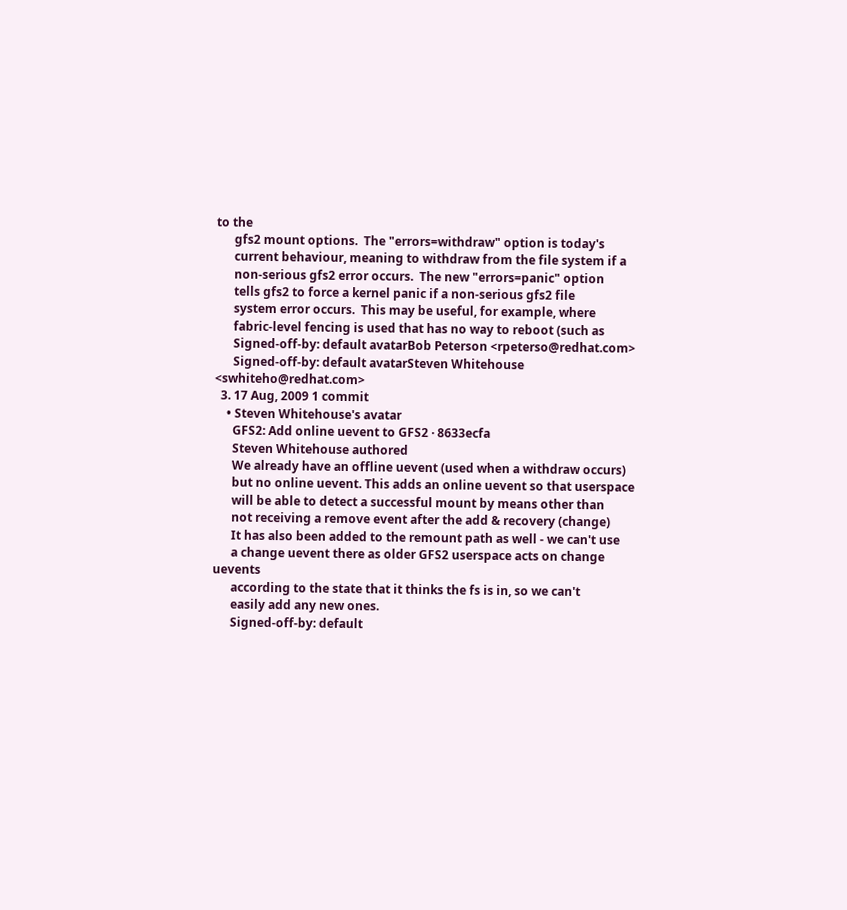to the
      gfs2 mount options.  The "errors=withdraw" option is today's
      current behaviour, meaning to withdraw from the file system if a
      non-serious gfs2 error occurs.  The new "errors=panic" option
      tells gfs2 to force a kernel panic if a non-serious gfs2 file
      system error occurs.  This may be useful, for example, where
      fabric-level fencing is used that has no way to reboot (such as
      Signed-off-by: default avatarBob Peterson <rpeterso@redhat.com>
      Signed-off-by: default avatarSteven Whitehouse <swhiteho@redhat.com>
  3. 17 Aug, 2009 1 commit
    • Steven Whitehouse's avatar
      GFS2: Add online uevent to GFS2 · 8633ecfa
      Steven Whitehouse authored
      We already have an offline uevent (used when a withdraw occurs)
      but no online uevent. This adds an online uevent so that userspace
      will be able to detect a successful mount by means other than
      not receiving a remove event after the add & recovery (change)
      It has also been added to the remount path as well - we can't use
      a change uevent there as older GFS2 userspace acts on change uevents
      according to the state that it thinks the fs is in, so we can't
      easily add any new ones.
      Signed-off-by: default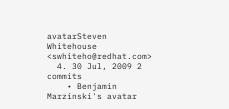avatarSteven Whitehouse <swhiteho@redhat.com>
  4. 30 Jul, 2009 2 commits
    • Benjamin Marzinski's avatar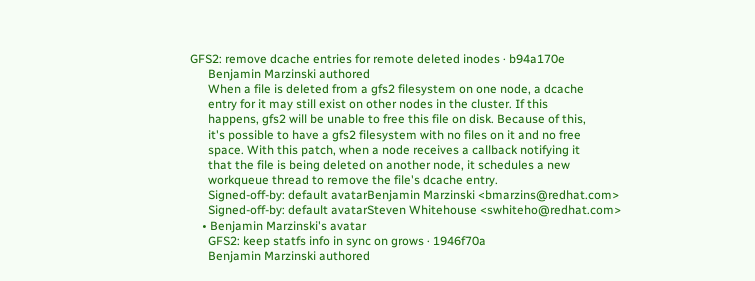GFS2: remove dcache entries for remote deleted inodes · b94a170e
      Benjamin Marzinski authored
      When a file is deleted from a gfs2 filesystem on one node, a dcache
      entry for it may still exist on other nodes in the cluster. If this
      happens, gfs2 will be unable to free this file on disk. Because of this,
      it's possible to have a gfs2 filesystem with no files on it and no free
      space. With this patch, when a node receives a callback notifying it
      that the file is being deleted on another node, it schedules a new
      workqueue thread to remove the file's dcache entry.
      Signed-off-by: default avatarBenjamin Marzinski <bmarzins@redhat.com>
      Signed-off-by: default avatarSteven Whitehouse <swhiteho@redhat.com>
    • Benjamin Marzinski's avatar
      GFS2: keep statfs info in sync on grows · 1946f70a
      Benjamin Marzinski authored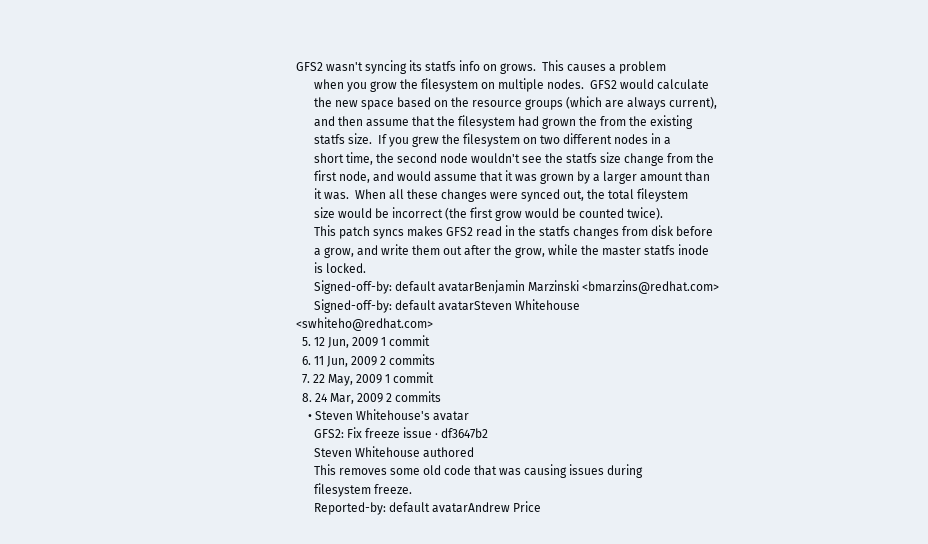GFS2 wasn't syncing its statfs info on grows.  This causes a problem
      when you grow the filesystem on multiple nodes.  GFS2 would calculate
      the new space based on the resource groups (which are always current),
      and then assume that the filesystem had grown the from the existing
      statfs size.  If you grew the filesystem on two different nodes in a
      short time, the second node wouldn't see the statfs size change from the
      first node, and would assume that it was grown by a larger amount than
      it was.  When all these changes were synced out, the total fileystem
      size would be incorrect (the first grow would be counted twice).
      This patch syncs makes GFS2 read in the statfs changes from disk before
      a grow, and write them out after the grow, while the master statfs inode
      is locked.
      Signed-off-by: default avatarBenjamin Marzinski <bmarzins@redhat.com>
      Signed-off-by: default avatarSteven Whitehouse <swhiteho@redhat.com>
  5. 12 Jun, 2009 1 commit
  6. 11 Jun, 2009 2 commits
  7. 22 May, 2009 1 commit
  8. 24 Mar, 2009 2 commits
    • Steven Whitehouse's avatar
      GFS2: Fix freeze issue · df3647b2
      Steven Whitehouse authored
      This removes some old code that was causing issues during
      filesystem freeze.
      Reported-by: default avatarAndrew Price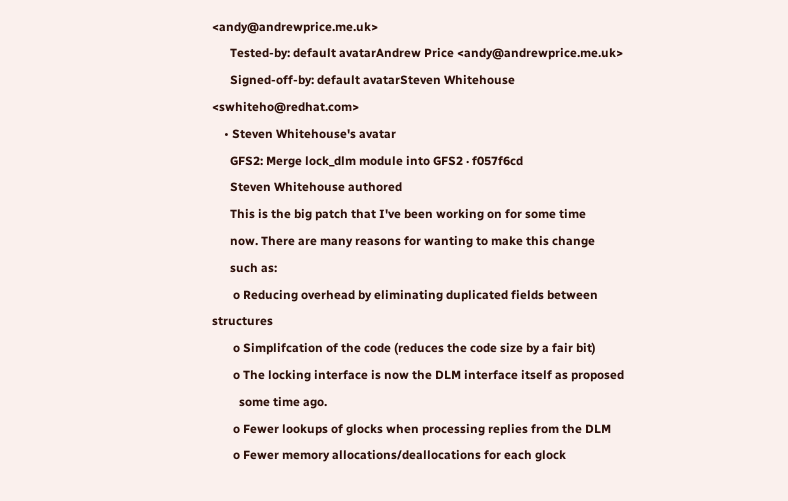<andy@andrewprice.me.uk>
      Tested-by: default avatarAndrew Price <andy@andrewprice.me.uk>
      Signed-off-by: default avatarSteven Whitehouse <swhiteho@redhat.com>
    • Steven Whitehouse's avatar
      GFS2: Merge lock_dlm module into GFS2 · f057f6cd
      Steven Whitehouse authored
      This is the big patch that I've been working on for some time
      now. There are many reasons for wanting to make this change
      such as:
       o Reducing overhead by eliminating duplicated fields between structures
       o Simplifcation of the code (reduces the code size by a fair bit)
       o The locking interface is now the DLM interface itself as proposed
         some time ago.
       o Fewer lookups of glocks when processing replies from the DLM
       o Fewer memory allocations/deallocations for each glock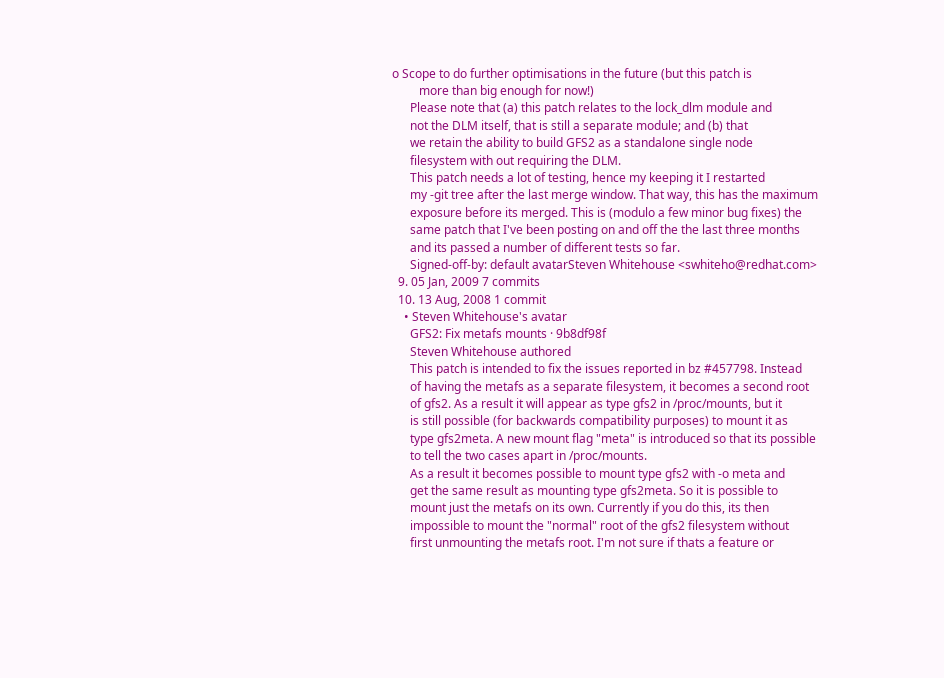o Scope to do further optimisations in the future (but this patch is
         more than big enough for now!)
      Please note that (a) this patch relates to the lock_dlm module and
      not the DLM itself, that is still a separate module; and (b) that
      we retain the ability to build GFS2 as a standalone single node
      filesystem with out requiring the DLM.
      This patch needs a lot of testing, hence my keeping it I restarted
      my -git tree after the last merge window. That way, this has the maximum
      exposure before its merged. This is (modulo a few minor bug fixes) the
      same patch that I've been posting on and off the the last three months
      and its passed a number of different tests so far.
      Signed-off-by: default avatarSteven Whitehouse <swhiteho@redhat.com>
  9. 05 Jan, 2009 7 commits
  10. 13 Aug, 2008 1 commit
    • Steven Whitehouse's avatar
      GFS2: Fix metafs mounts · 9b8df98f
      Steven Whitehouse authored
      This patch is intended to fix the issues reported in bz #457798. Instead
      of having the metafs as a separate filesystem, it becomes a second root
      of gfs2. As a result it will appear as type gfs2 in /proc/mounts, but it
      is still possible (for backwards compatibility purposes) to mount it as
      type gfs2meta. A new mount flag "meta" is introduced so that its possible
      to tell the two cases apart in /proc/mounts.
      As a result it becomes possible to mount type gfs2 with -o meta and
      get the same result as mounting type gfs2meta. So it is possible to
      mount just the metafs on its own. Currently if you do this, its then
      impossible to mount the "normal" root of the gfs2 filesystem without
      first unmounting the metafs root. I'm not sure if thats a feature or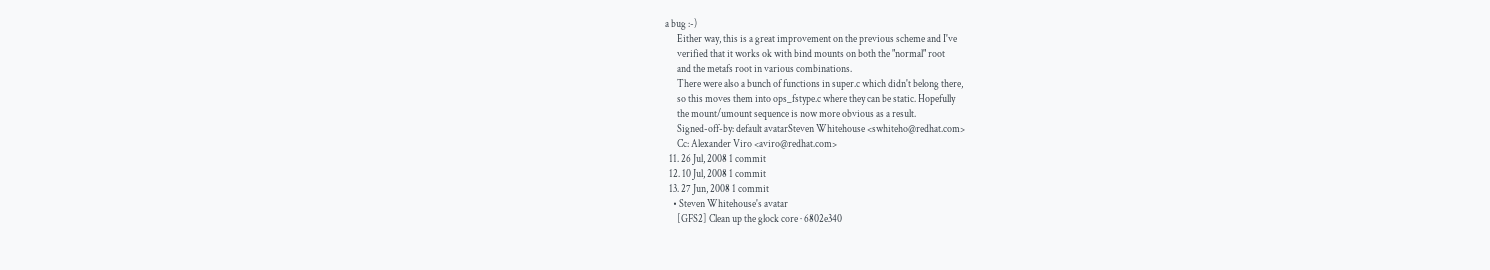a bug :-)
      Either way, this is a great improvement on the previous scheme and I've
      verified that it works ok with bind mounts on both the "normal" root
      and the metafs root in various combinations.
      There were also a bunch of functions in super.c which didn't belong there,
      so this moves them into ops_fstype.c where they can be static. Hopefully
      the mount/umount sequence is now more obvious as a result.
      Signed-off-by: default avatarSteven Whitehouse <swhiteho@redhat.com>
      Cc: Alexander Viro <aviro@redhat.com>
  11. 26 Jul, 2008 1 commit
  12. 10 Jul, 2008 1 commit
  13. 27 Jun, 2008 1 commit
    • Steven Whitehouse's avatar
      [GFS2] Clean up the glock core · 6802e340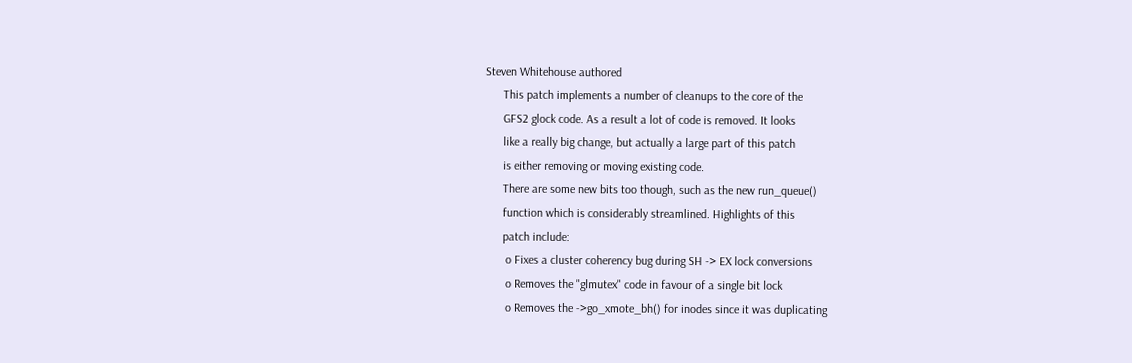Steven Whitehouse authored
      This patch implements a number of cleanups to the core of the
      GFS2 glock code. As a result a lot of code is removed. It looks
      like a really big change, but actually a large part of this patch
      is either removing or moving existing code.
      There are some new bits too though, such as the new run_queue()
      function which is considerably streamlined. Highlights of this
      patch include:
       o Fixes a cluster coherency bug during SH -> EX lock conversions
       o Removes the "glmutex" code in favour of a single bit lock
       o Removes the ->go_xmote_bh() for inodes since it was duplicating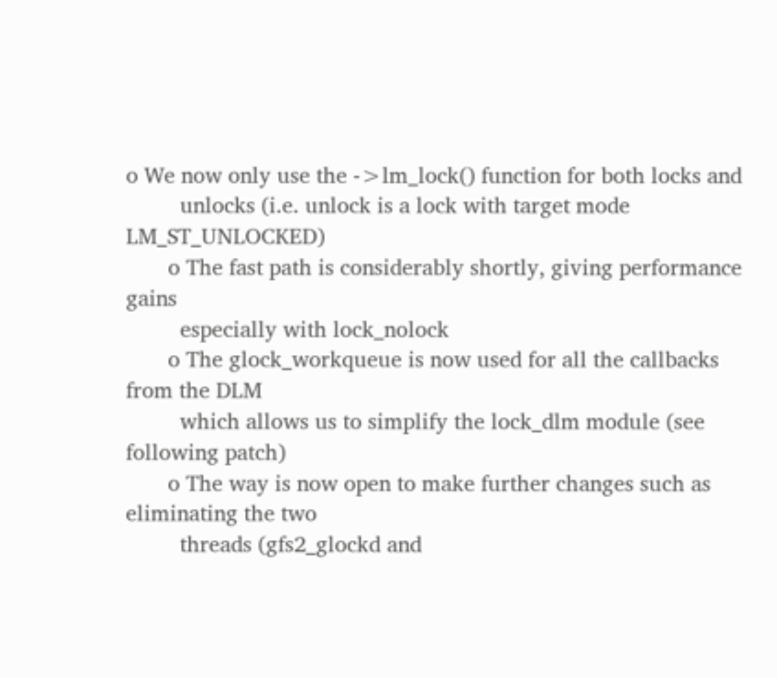o We now only use the ->lm_lock() function for both locks and
         unlocks (i.e. unlock is a lock with target mode LM_ST_UNLOCKED)
       o The fast path is considerably shortly, giving performance gains
         especially with lock_nolock
       o The glock_workqueue is now used for all the callbacks from the DLM
         which allows us to simplify the lock_dlm module (see following patch)
       o The way is now open to make further changes such as eliminating the two
         threads (gfs2_glockd and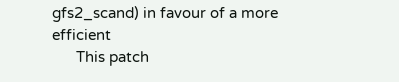gfs2_scand) in favour of a more efficient
      This patch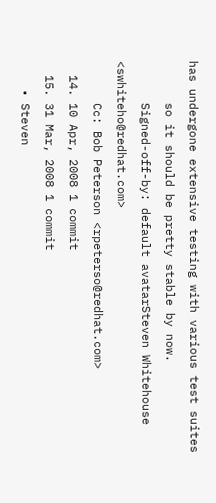has undergone extensive testing with various test suites
      so it should be pretty stable by now.
      Signed-off-by: default avatarSteven Whitehouse <swhiteho@redhat.com>
      Cc: Bob Peterson <rpeterso@redhat.com>
  14. 10 Apr, 2008 1 commit
  15. 31 Mar, 2008 1 commit
    • Steven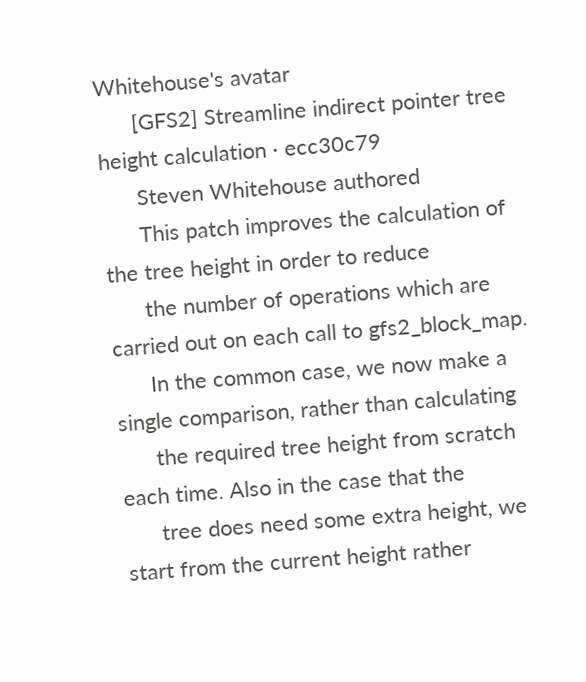Whitehouse's avatar
      [GFS2] Streamline indirect pointer tree height calculation · ecc30c79
      Steven Whitehouse authored
      This patch improves the calculation of the tree height in order to reduce
      the number of operations which are carried out on each call to gfs2_block_map.
      In the common case, we now make a single comparison, rather than calculating
      the required tree height from scratch each time. Also in the case that the
      tree does need some extra height, we start from the current height rather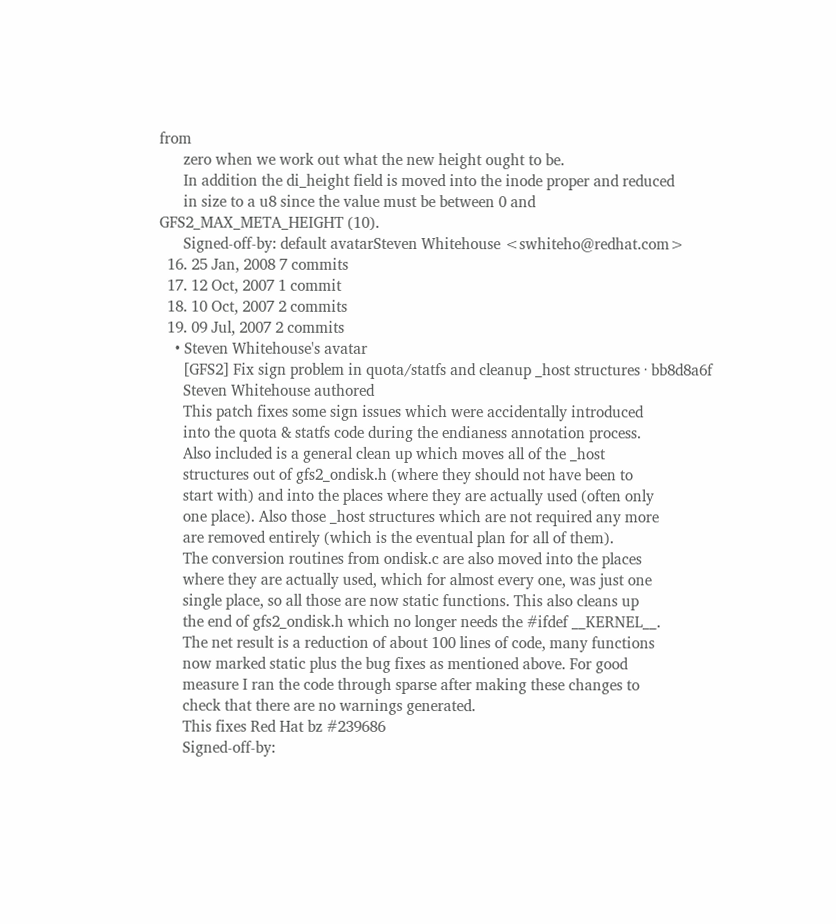from
      zero when we work out what the new height ought to be.
      In addition the di_height field is moved into the inode proper and reduced
      in size to a u8 since the value must be between 0 and GFS2_MAX_META_HEIGHT (10).
      Signed-off-by: default avatarSteven Whitehouse <swhiteho@redhat.com>
  16. 25 Jan, 2008 7 commits
  17. 12 Oct, 2007 1 commit
  18. 10 Oct, 2007 2 commits
  19. 09 Jul, 2007 2 commits
    • Steven Whitehouse's avatar
      [GFS2] Fix sign problem in quota/statfs and cleanup _host structures · bb8d8a6f
      Steven Whitehouse authored
      This patch fixes some sign issues which were accidentally introduced
      into the quota & statfs code during the endianess annotation process.
      Also included is a general clean up which moves all of the _host
      structures out of gfs2_ondisk.h (where they should not have been to
      start with) and into the places where they are actually used (often only
      one place). Also those _host structures which are not required any more
      are removed entirely (which is the eventual plan for all of them).
      The conversion routines from ondisk.c are also moved into the places
      where they are actually used, which for almost every one, was just one
      single place, so all those are now static functions. This also cleans up
      the end of gfs2_ondisk.h which no longer needs the #ifdef __KERNEL__.
      The net result is a reduction of about 100 lines of code, many functions
      now marked static plus the bug fixes as mentioned above. For good
      measure I ran the code through sparse after making these changes to
      check that there are no warnings generated.
      This fixes Red Hat bz #239686
      Signed-off-by: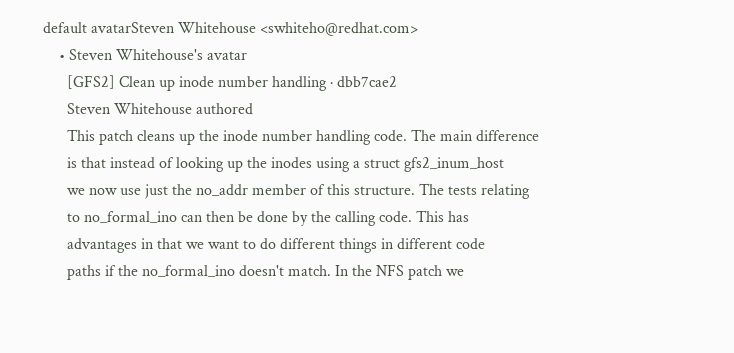default avatarSteven Whitehouse <swhiteho@redhat.com>
    • Steven Whitehouse's avatar
      [GFS2] Clean up inode number handling · dbb7cae2
      Steven Whitehouse authored
      This patch cleans up the inode number handling code. The main difference
      is that instead of looking up the inodes using a struct gfs2_inum_host
      we now use just the no_addr member of this structure. The tests relating
      to no_formal_ino can then be done by the calling code. This has
      advantages in that we want to do different things in different code
      paths if the no_formal_ino doesn't match. In the NFS patch we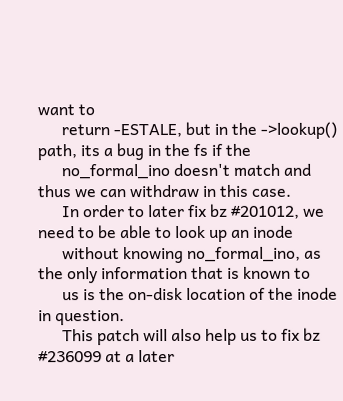want to
      return -ESTALE, but in the ->lookup() path, its a bug in the fs if the
      no_formal_ino doesn't match and thus we can withdraw in this case.
      In order to later fix bz #201012, we need to be able to look up an inode
      without knowing no_formal_ino, as the only information that is known to
      us is the on-disk location of the inode in question.
      This patch will also help us to fix bz #236099 at a later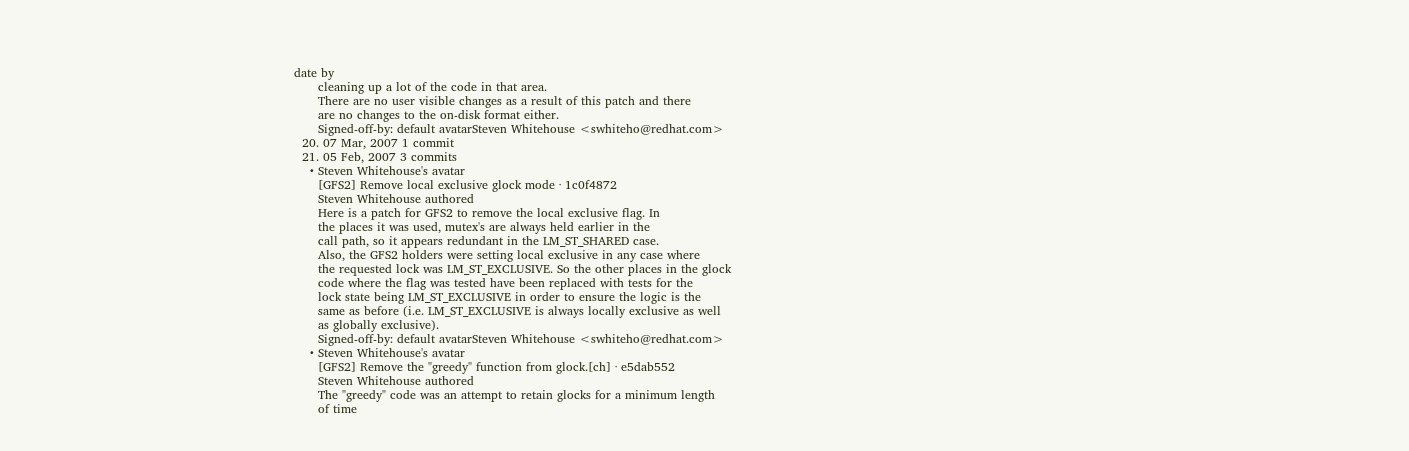date by
      cleaning up a lot of the code in that area.
      There are no user visible changes as a result of this patch and there
      are no changes to the on-disk format either.
      Signed-off-by: default avatarSteven Whitehouse <swhiteho@redhat.com>
  20. 07 Mar, 2007 1 commit
  21. 05 Feb, 2007 3 commits
    • Steven Whitehouse's avatar
      [GFS2] Remove local exclusive glock mode · 1c0f4872
      Steven Whitehouse authored
      Here is a patch for GFS2 to remove the local exclusive flag. In
      the places it was used, mutex's are always held earlier in the
      call path, so it appears redundant in the LM_ST_SHARED case.
      Also, the GFS2 holders were setting local exclusive in any case where
      the requested lock was LM_ST_EXCLUSIVE. So the other places in the glock
      code where the flag was tested have been replaced with tests for the
      lock state being LM_ST_EXCLUSIVE in order to ensure the logic is the
      same as before (i.e. LM_ST_EXCLUSIVE is always locally exclusive as well
      as globally exclusive).
      Signed-off-by: default avatarSteven Whitehouse <swhiteho@redhat.com>
    • Steven Whitehouse's avatar
      [GFS2] Remove the "greedy" function from glock.[ch] · e5dab552
      Steven Whitehouse authored
      The "greedy" code was an attempt to retain glocks for a minimum length
      of time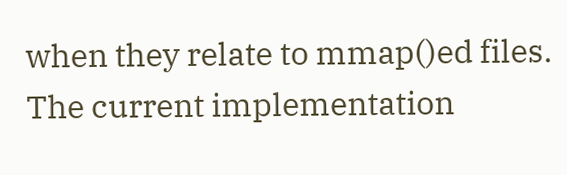when they relate to mmap()ed files. The current implementation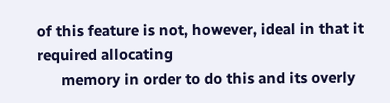of this feature is not, however, ideal in that it required allocating
      memory in order to do this and its overly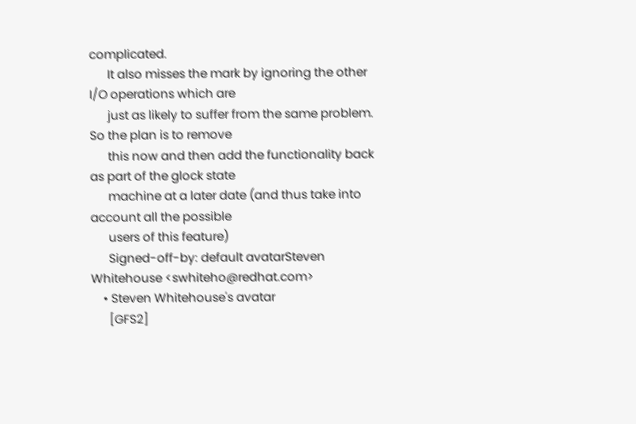complicated.
      It also misses the mark by ignoring the other I/O operations which are
      just as likely to suffer from the same problem. So the plan is to remove
      this now and then add the functionality back as part of the glock state
      machine at a later date (and thus take into account all the possible
      users of this feature)
      Signed-off-by: default avatarSteven Whitehouse <swhiteho@redhat.com>
    • Steven Whitehouse's avatar
      [GFS2]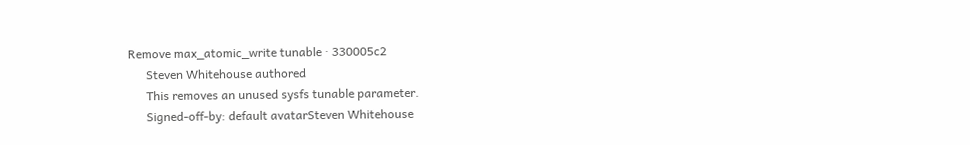Remove max_atomic_write tunable · 330005c2
      Steven Whitehouse authored
      This removes an unused sysfs tunable parameter.
      Signed-off-by: default avatarSteven Whitehouse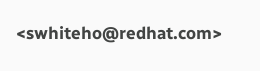<swhiteho@redhat.com>